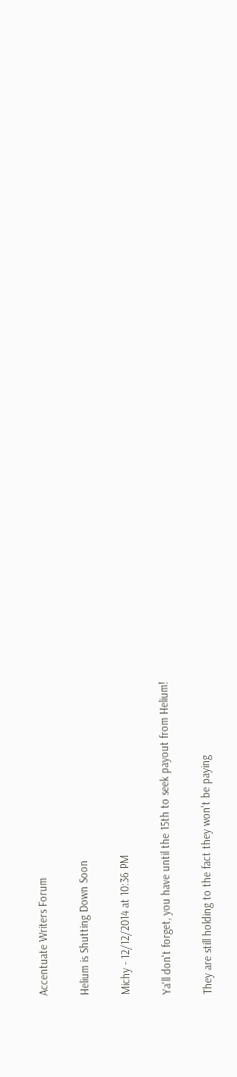Accentuate Writers Forum

Helium is Shutting Down Soon

Michy - 12/12/2014 at 10:36 PM

Ya'll don't forget, you have until the 15th to seek payout from Helium!

They are still holding to the fact they won't be paying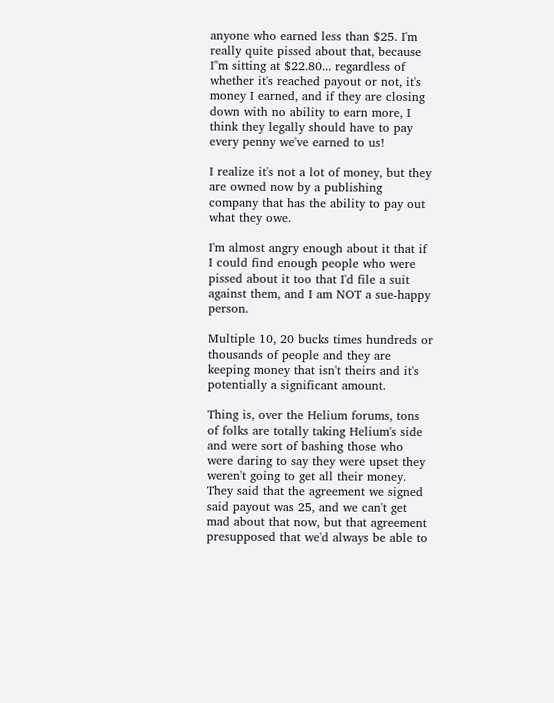anyone who earned less than $25. I'm really quite pissed about that, because I"m sitting at $22.80... regardless of whether it's reached payout or not, it's money I earned, and if they are closing down with no ability to earn more, I think they legally should have to pay every penny we've earned to us!

I realize it's not a lot of money, but they are owned now by a publishing company that has the ability to pay out what they owe.

I'm almost angry enough about it that if I could find enough people who were pissed about it too that I'd file a suit against them, and I am NOT a sue-happy person.

Multiple 10, 20 bucks times hundreds or thousands of people and they are keeping money that isn't theirs and it's potentially a significant amount.

Thing is, over the Helium forums, tons of folks are totally taking Helium's side and were sort of bashing those who were daring to say they were upset they weren't going to get all their money. They said that the agreement we signed said payout was 25, and we can't get mad about that now, but that agreement presupposed that we'd always be able to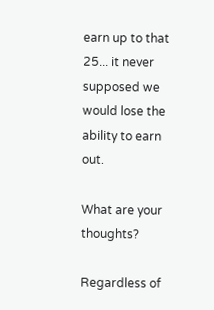earn up to that 25... it never supposed we would lose the ability to earn out.

What are your thoughts?

Regardless of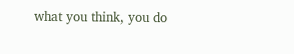what you think, you do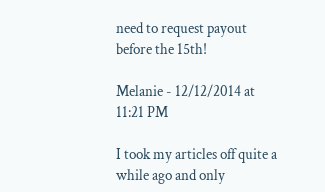need to request payout before the 15th!

Melanie - 12/12/2014 at 11:21 PM

I took my articles off quite a while ago and only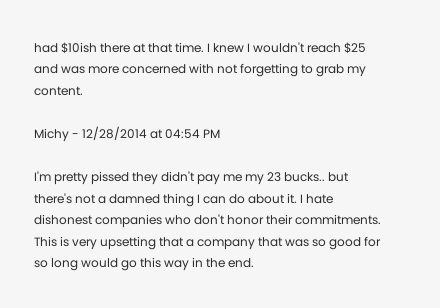had $10ish there at that time. I knew I wouldn't reach $25 and was more concerned with not forgetting to grab my content.

Michy - 12/28/2014 at 04:54 PM

I'm pretty pissed they didn't pay me my 23 bucks.. but there's not a damned thing I can do about it. I hate dishonest companies who don't honor their commitments. This is very upsetting that a company that was so good for so long would go this way in the end.